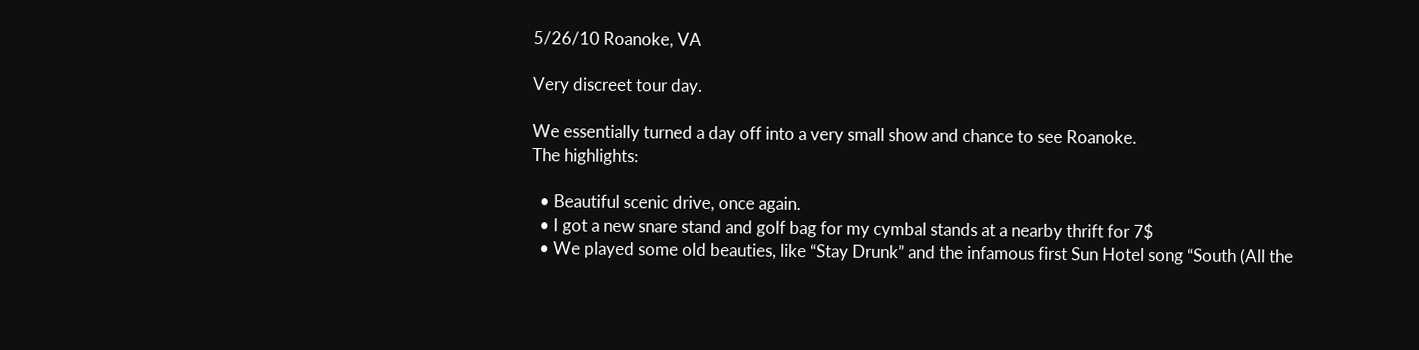5/26/10 Roanoke, VA

Very discreet tour day.

We essentially turned a day off into a very small show and chance to see Roanoke.
The highlights:

  • Beautiful scenic drive, once again.
  • I got a new snare stand and golf bag for my cymbal stands at a nearby thrift for 7$
  • We played some old beauties, like “Stay Drunk” and the infamous first Sun Hotel song “South (All the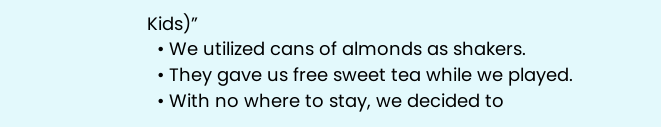Kids)”
  • We utilized cans of almonds as shakers.
  • They gave us free sweet tea while we played.
  • With no where to stay, we decided to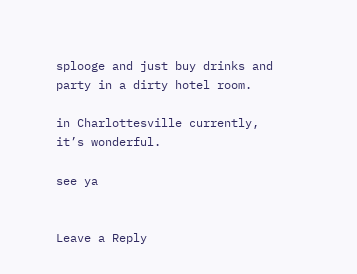splooge and just buy drinks and party in a dirty hotel room.

in Charlottesville currently, it’s wonderful.

see ya


Leave a Reply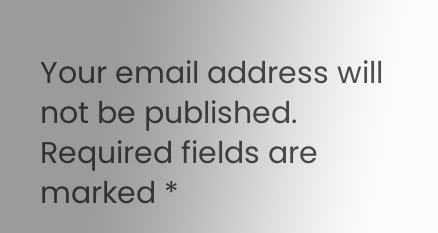Your email address will not be published. Required fields are marked *